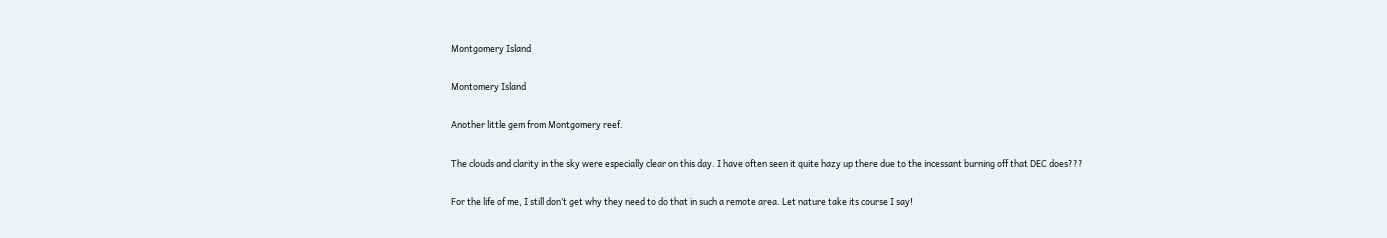Montgomery Island

Montomery Island

Another little gem from Montgomery reef.

The clouds and clarity in the sky were especially clear on this day. I have often seen it quite hazy up there due to the incessant burning off that DEC does???

For the life of me, I still don’t get why they need to do that in such a remote area. Let nature take its course I say!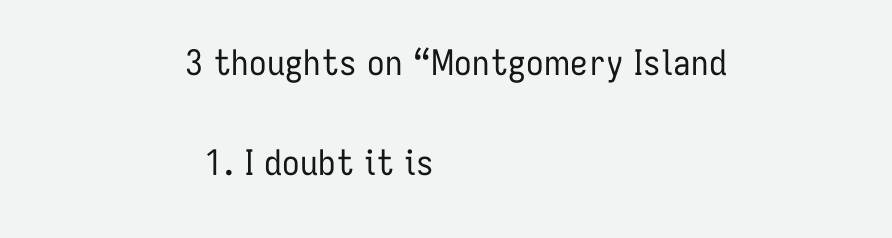3 thoughts on “Montgomery Island

  1. I doubt it is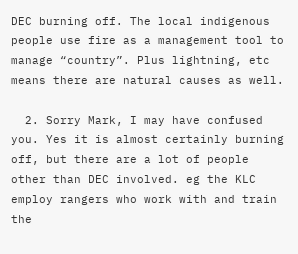DEC burning off. The local indigenous people use fire as a management tool to manage “country”. Plus lightning, etc means there are natural causes as well.

  2. Sorry Mark, I may have confused you. Yes it is almost certainly burning off, but there are a lot of people other than DEC involved. eg the KLC employ rangers who work with and train the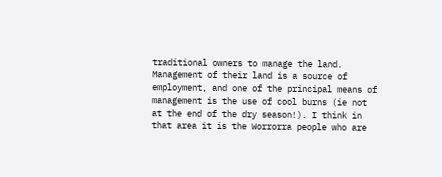traditional owners to manage the land. Management of their land is a source of employment, and one of the principal means of management is the use of cool burns (ie not at the end of the dry season!). I think in that area it is the Worrorra people who are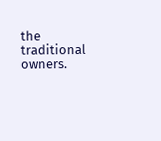the traditional owners.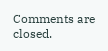Comments are closed.